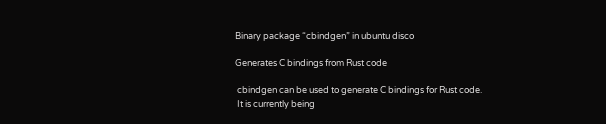Binary package “cbindgen” in ubuntu disco

Generates C bindings from Rust code

 cbindgen can be used to generate C bindings for Rust code.
 It is currently being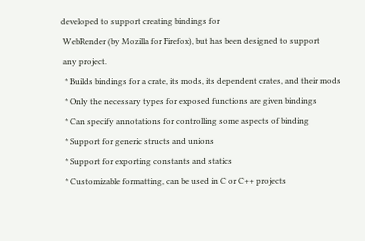developed to support creating bindings for
 WebRender (by Mozilla for Firefox), but has been designed to support
 any project.
  * Builds bindings for a crate, its mods, its dependent crates, and their mods
  * Only the necessary types for exposed functions are given bindings
  * Can specify annotations for controlling some aspects of binding
  * Support for generic structs and unions
  * Support for exporting constants and statics
  * Customizable formatting, can be used in C or C++ projects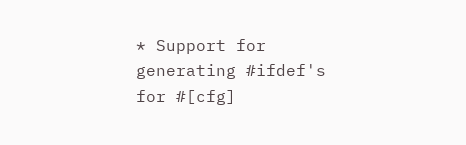* Support for generating #ifdef's for #[cfg]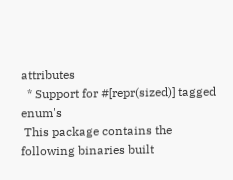attributes
  * Support for #[repr(sized)] tagged enum's
 This package contains the following binaries built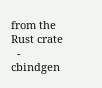from the Rust crate
  - cbindgen